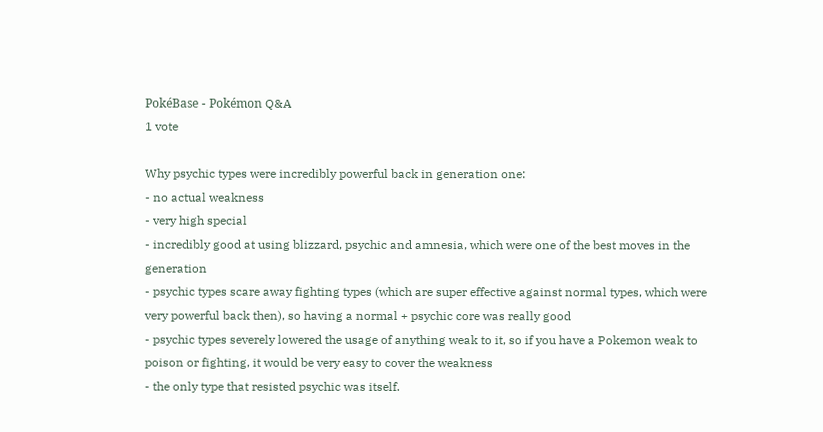PokéBase - Pokémon Q&A
1 vote

Why psychic types were incredibly powerful back in generation one:
- no actual weakness
- very high special
- incredibly good at using blizzard, psychic and amnesia, which were one of the best moves in the generation
- psychic types scare away fighting types (which are super effective against normal types, which were very powerful back then), so having a normal + psychic core was really good
- psychic types severely lowered the usage of anything weak to it, so if you have a Pokemon weak to poison or fighting, it would be very easy to cover the weakness
- the only type that resisted psychic was itself.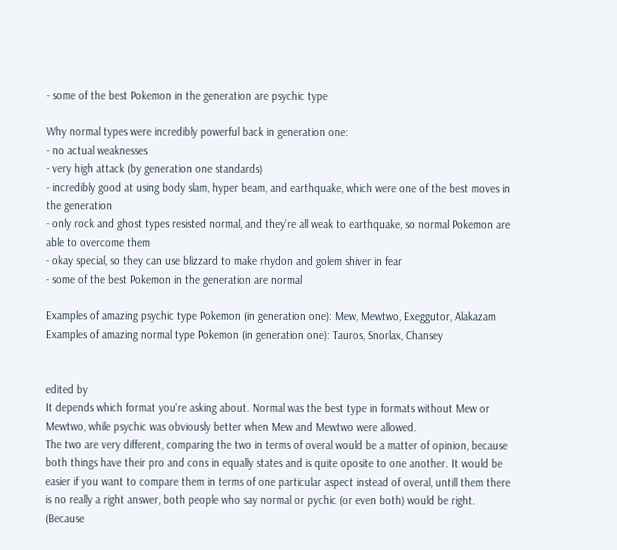- some of the best Pokemon in the generation are psychic type

Why normal types were incredibly powerful back in generation one:
- no actual weaknesses
- very high attack (by generation one standards)
- incredibly good at using body slam, hyper beam, and earthquake, which were one of the best moves in the generation
- only rock and ghost types resisted normal, and they're all weak to earthquake, so normal Pokemon are able to overcome them
- okay special, so they can use blizzard to make rhydon and golem shiver in fear
- some of the best Pokemon in the generation are normal

Examples of amazing psychic type Pokemon (in generation one): Mew, Mewtwo, Exeggutor, Alakazam
Examples of amazing normal type Pokemon (in generation one): Tauros, Snorlax, Chansey


edited by
It depends which format you're asking about. Normal was the best type in formats without Mew or Mewtwo, while psychic was obviously better when Mew and Mewtwo were allowed.
The two are very different, comparing the two in terms of overal would be a matter of opinion, because both things have their pro and cons in equally states and is quite oposite to one another. It would be easier if you want to compare them in terms of one particular aspect instead of overal, untill them there is no really a right answer, both people who say normal or pychic (or even both) would be right. (Because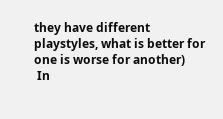they have different playstyles, what is better for one is worse for another)
 In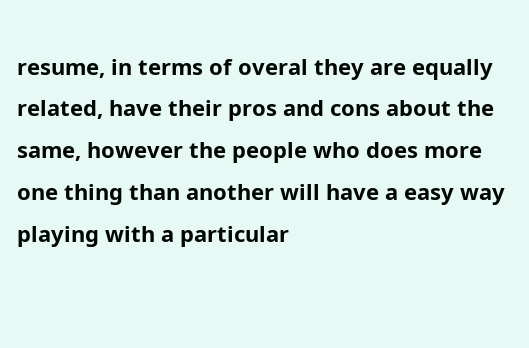resume, in terms of overal they are equally related, have their pros and cons about the same, however the people who does more one thing than another will have a easy way playing with a particular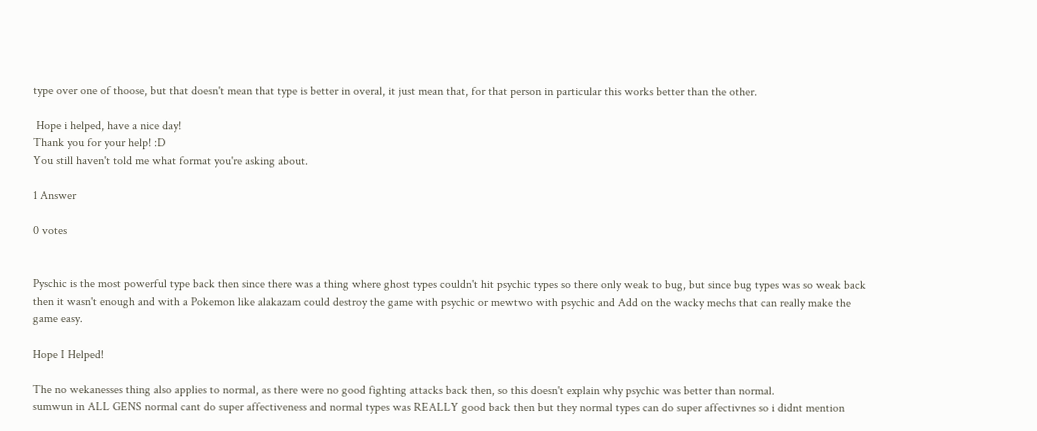type over one of thoose, but that doesn't mean that type is better in overal, it just mean that, for that person in particular this works better than the other.

 Hope i helped, have a nice day!
Thank you for your help! :D
You still haven't told me what format you're asking about.

1 Answer

0 votes


Pyschic is the most powerful type back then since there was a thing where ghost types couldn't hit psychic types so there only weak to bug, but since bug types was so weak back then it wasn't enough and with a Pokemon like alakazam could destroy the game with psychic or mewtwo with psychic and Add on the wacky mechs that can really make the game easy.

Hope I Helped!

The no wekanesses thing also applies to normal, as there were no good fighting attacks back then, so this doesn't explain why psychic was better than normal.
sumwun in ALL GENS normal cant do super affectiveness and normal types was REALLY good back then but they normal types can do super affectivnes so i didnt mention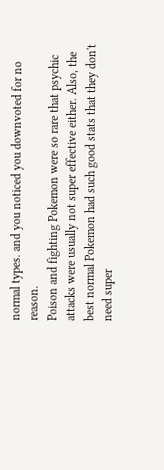normal types. and you noticed you downvoted for no reason.
Poison and fighting Pokemon were so rare that psychic attacks were usually not super effective either. Also, the best normal Pokemon had such good stats that they don't need super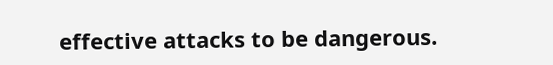effective attacks to be dangerous.